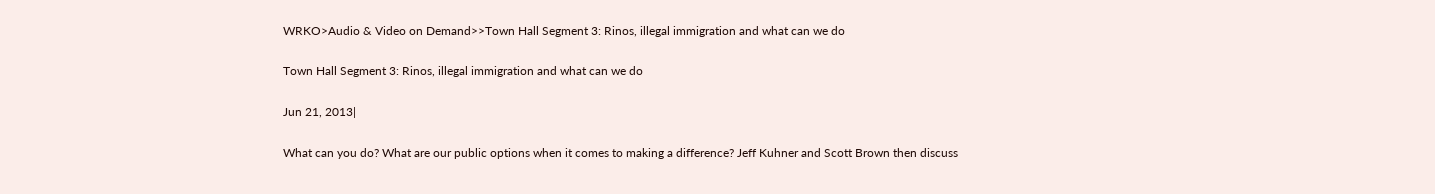WRKO>Audio & Video on Demand>>Town Hall Segment 3: Rinos, illegal immigration and what can we do

Town Hall Segment 3: Rinos, illegal immigration and what can we do

Jun 21, 2013|

What can you do? What are our public options when it comes to making a difference? Jeff Kuhner and Scott Brown then discuss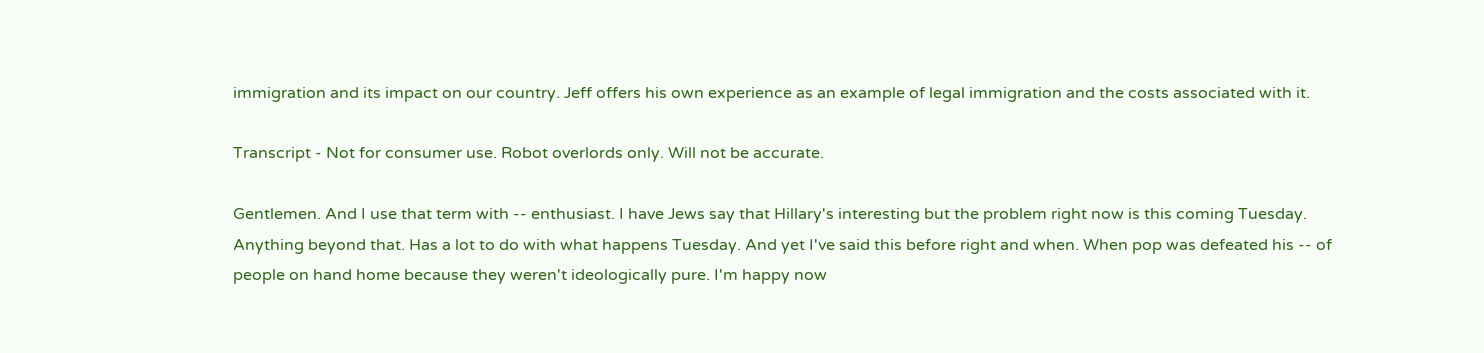immigration and its impact on our country. Jeff offers his own experience as an example of legal immigration and the costs associated with it.

Transcript - Not for consumer use. Robot overlords only. Will not be accurate.

Gentlemen. And I use that term with -- enthusiast. I have Jews say that Hillary's interesting but the problem right now is this coming Tuesday. Anything beyond that. Has a lot to do with what happens Tuesday. And yet I've said this before right and when. When pop was defeated his -- of people on hand home because they weren't ideologically pure. I'm happy now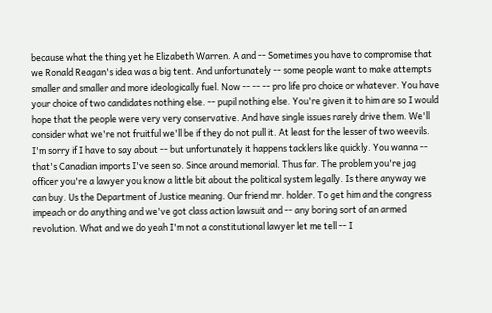because what the thing yet he Elizabeth Warren. A and -- Sometimes you have to compromise that we Ronald Reagan's idea was a big tent. And unfortunately -- some people want to make attempts smaller and smaller and more ideologically fuel. Now -- -- -- pro life pro choice or whatever. You have your choice of two candidates nothing else. -- pupil nothing else. You're given it to him are so I would hope that the people were very very conservative. And have single issues rarely drive them. We'll consider what we're not fruitful we'll be if they do not pull it. At least for the lesser of two weevils. I'm sorry if I have to say about -- but unfortunately it happens tacklers like quickly. You wanna -- that's Canadian imports I've seen so. Since around memorial. Thus far. The problem you're jag officer you're a lawyer you know a little bit about the political system legally. Is there anyway we can buy. Us the Department of Justice meaning. Our friend mr. holder. To get him and the congress impeach or do anything and we've got class action lawsuit and -- any boring sort of an armed revolution. What and we do yeah I'm not a constitutional lawyer let me tell -- I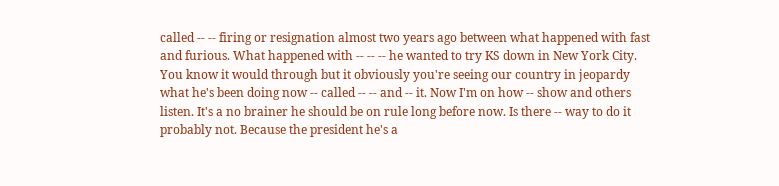called -- -- firing or resignation almost two years ago between what happened with fast and furious. What happened with -- -- -- he wanted to try KS down in New York City. You know it would through but it obviously you're seeing our country in jeopardy what he's been doing now -- called -- -- and -- it. Now I'm on how -- show and others listen. It's a no brainer he should be on rule long before now. Is there -- way to do it probably not. Because the president he's a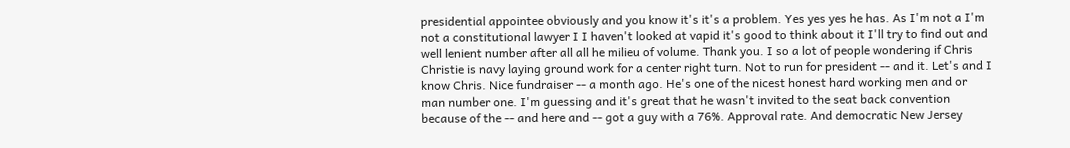presidential appointee obviously and you know it's it's a problem. Yes yes yes he has. As I'm not a I'm not a constitutional lawyer I I haven't looked at vapid it's good to think about it I'll try to find out and well lenient number after all all he milieu of volume. Thank you. I so a lot of people wondering if Chris Christie is navy laying ground work for a center right turn. Not to run for president -- and it. Let's and I know Chris. Nice fundraiser -- a month ago. He's one of the nicest honest hard working men and or man number one. I'm guessing and it's great that he wasn't invited to the seat back convention because of the -- and here and -- got a guy with a 76%. Approval rate. And democratic New Jersey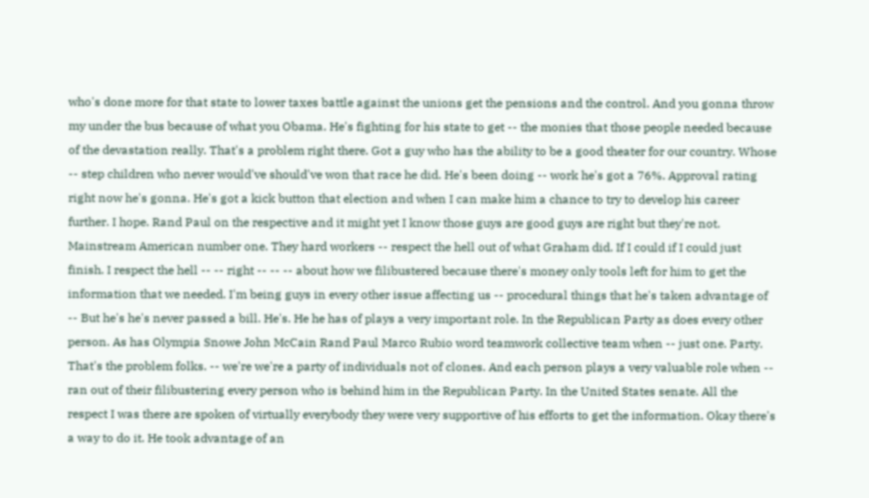who's done more for that state to lower taxes battle against the unions get the pensions and the control. And you gonna throw my under the bus because of what you Obama. He's fighting for his state to get -- the monies that those people needed because of the devastation really. That's a problem right there. Got a guy who has the ability to be a good theater for our country. Whose -- step children who never would've should've won that race he did. He's been doing -- work he's got a 76%. Approval rating right now he's gonna. He's got a kick button that election and when I can make him a chance to try to develop his career further. I hope. Rand Paul on the respective and it might yet I know those guys are good guys are right but they're not. Mainstream American number one. They hard workers -- respect the hell out of what Graham did. If I could if I could just finish. I respect the hell -- -- right -- -- -- about how we filibustered because there's money only tools left for him to get the information that we needed. I'm being guys in every other issue affecting us -- procedural things that he's taken advantage of -- But he's he's never passed a bill. He's. He he has of plays a very important role. In the Republican Party as does every other person. As has Olympia Snowe John McCain Rand Paul Marco Rubio word teamwork collective team when -- just one. Party. That's the problem folks. -- we're we're a party of individuals not of clones. And each person plays a very valuable role when -- ran out of their filibustering every person who is behind him in the Republican Party. In the United States senate. All the respect I was there are spoken of virtually everybody they were very supportive of his efforts to get the information. Okay there's a way to do it. He took advantage of an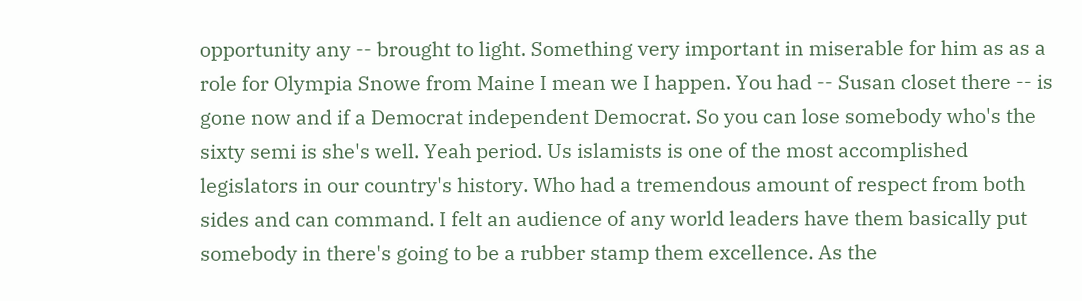opportunity any -- brought to light. Something very important in miserable for him as as a role for Olympia Snowe from Maine I mean we I happen. You had -- Susan closet there -- is gone now and if a Democrat independent Democrat. So you can lose somebody who's the sixty semi is she's well. Yeah period. Us islamists is one of the most accomplished legislators in our country's history. Who had a tremendous amount of respect from both sides and can command. I felt an audience of any world leaders have them basically put somebody in there's going to be a rubber stamp them excellence. As the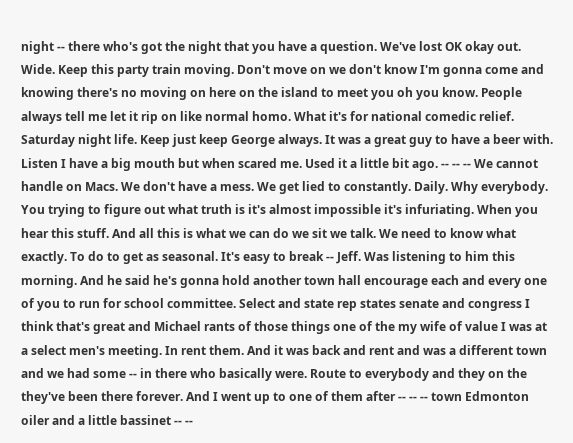night -- there who's got the night that you have a question. We've lost OK okay out. Wide. Keep this party train moving. Don't move on we don't know I'm gonna come and knowing there's no moving on here on the island to meet you oh you know. People always tell me let it rip on like normal homo. What it's for national comedic relief. Saturday night life. Keep just keep George always. It was a great guy to have a beer with. Listen I have a big mouth but when scared me. Used it a little bit ago. -- -- -- We cannot handle on Macs. We don't have a mess. We get lied to constantly. Daily. Why everybody. You trying to figure out what truth is it's almost impossible it's infuriating. When you hear this stuff. And all this is what we can do we sit we talk. We need to know what exactly. To do to get as seasonal. It's easy to break -- Jeff. Was listening to him this morning. And he said he's gonna hold another town hall encourage each and every one of you to run for school committee. Select and state rep states senate and congress I think that's great and Michael rants of those things one of the my wife of value I was at a select men's meeting. In rent them. And it was back and rent and was a different town and we had some -- in there who basically were. Route to everybody and they on the they've been there forever. And I went up to one of them after -- -- -- town Edmonton oiler and a little bassinet -- --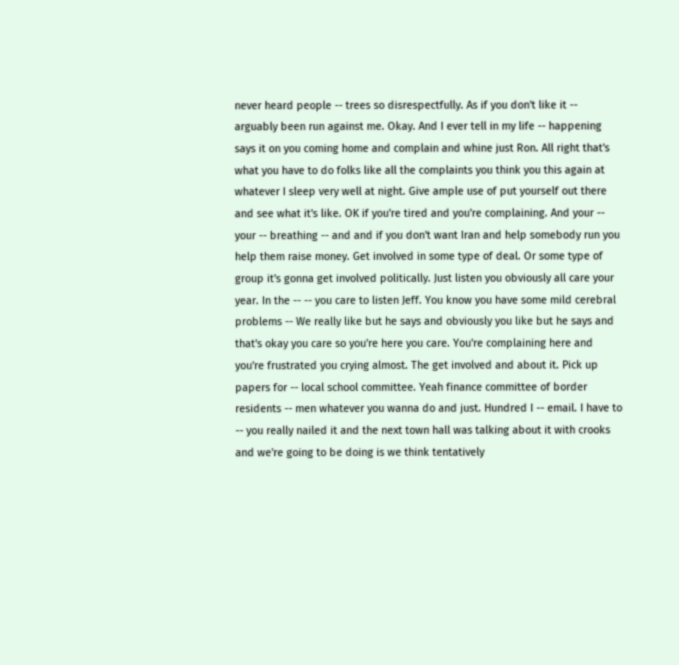never heard people -- trees so disrespectfully. As if you don't like it -- arguably been run against me. Okay. And I ever tell in my life -- happening says it on you coming home and complain and whine just Ron. All right that's what you have to do folks like all the complaints you think you this again at whatever I sleep very well at night. Give ample use of put yourself out there and see what it's like. OK if you're tired and you're complaining. And your -- your -- breathing -- and and if you don't want Iran and help somebody run you help them raise money. Get involved in some type of deal. Or some type of group it's gonna get involved politically. Just listen you obviously all care your year. In the -- -- you care to listen Jeff. You know you have some mild cerebral problems -- We really like but he says and obviously you like but he says and that's okay you care so you're here you care. You're complaining here and you're frustrated you crying almost. The get involved and about it. Pick up papers for -- local school committee. Yeah finance committee of border residents -- men whatever you wanna do and just. Hundred I -- email. I have to -- you really nailed it and the next town hall was talking about it with crooks and we're going to be doing is we think tentatively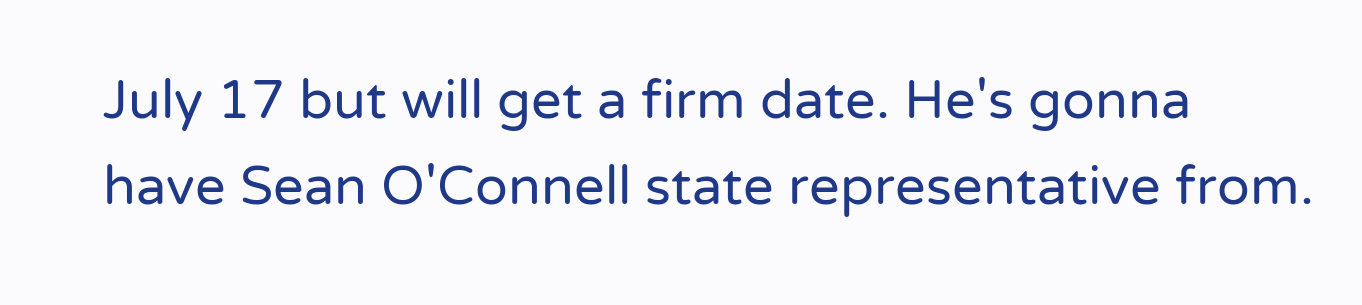July 17 but will get a firm date. He's gonna have Sean O'Connell state representative from.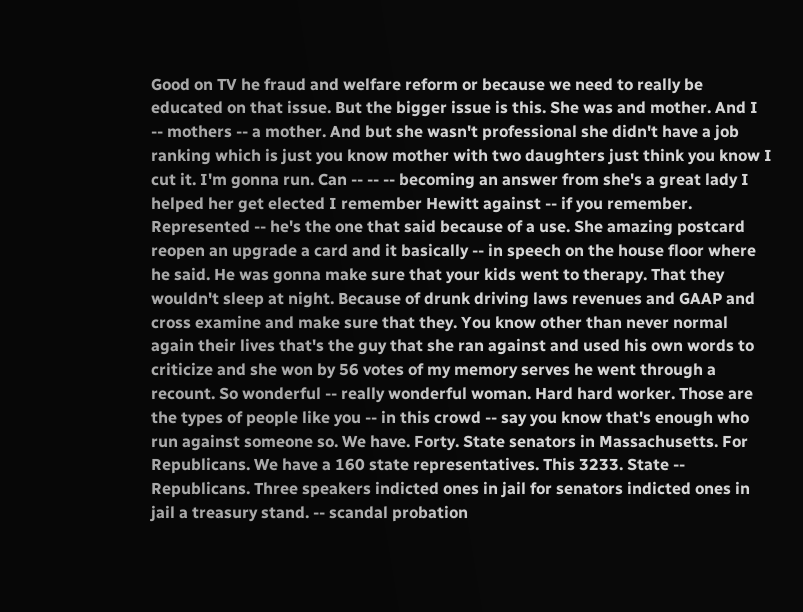Good on TV he fraud and welfare reform or because we need to really be educated on that issue. But the bigger issue is this. She was and mother. And I -- mothers -- a mother. And but she wasn't professional she didn't have a job ranking which is just you know mother with two daughters just think you know I cut it. I'm gonna run. Can -- -- -- becoming an answer from she's a great lady I helped her get elected I remember Hewitt against -- if you remember. Represented -- he's the one that said because of a use. She amazing postcard reopen an upgrade a card and it basically -- in speech on the house floor where he said. He was gonna make sure that your kids went to therapy. That they wouldn't sleep at night. Because of drunk driving laws revenues and GAAP and cross examine and make sure that they. You know other than never normal again their lives that's the guy that she ran against and used his own words to criticize and she won by 56 votes of my memory serves he went through a recount. So wonderful -- really wonderful woman. Hard hard worker. Those are the types of people like you -- in this crowd -- say you know that's enough who run against someone so. We have. Forty. State senators in Massachusetts. For Republicans. We have a 160 state representatives. This 3233. State -- Republicans. Three speakers indicted ones in jail for senators indicted ones in jail a treasury stand. -- scandal probation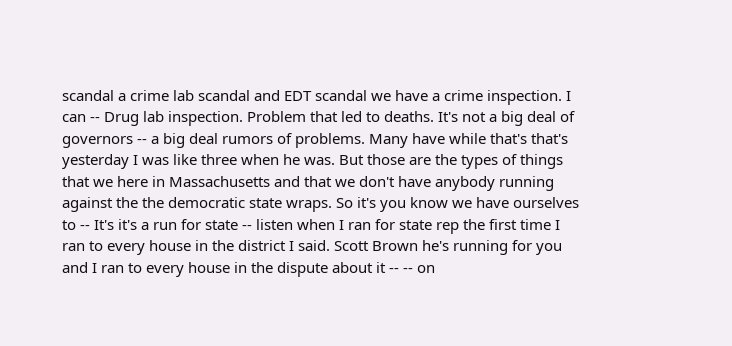scandal a crime lab scandal and EDT scandal we have a crime inspection. I can -- Drug lab inspection. Problem that led to deaths. It's not a big deal of governors -- a big deal rumors of problems. Many have while that's that's yesterday I was like three when he was. But those are the types of things that we here in Massachusetts and that we don't have anybody running against the the democratic state wraps. So it's you know we have ourselves to -- It's it's a run for state -- listen when I ran for state rep the first time I ran to every house in the district I said. Scott Brown he's running for you and I ran to every house in the dispute about it -- -- on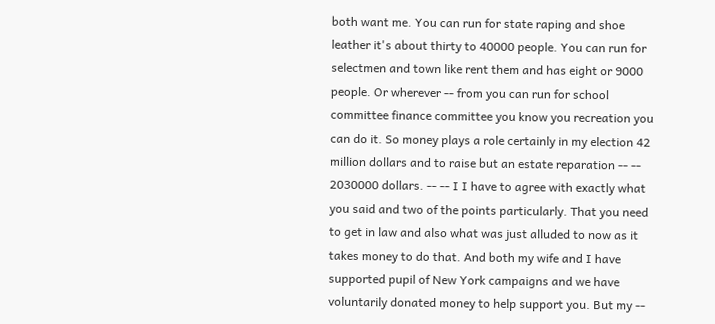both want me. You can run for state raping and shoe leather it's about thirty to 40000 people. You can run for selectmen and town like rent them and has eight or 9000 people. Or wherever -- from you can run for school committee finance committee you know you recreation you can do it. So money plays a role certainly in my election 42 million dollars and to raise but an estate reparation -- -- 2030000 dollars. -- -- I I have to agree with exactly what you said and two of the points particularly. That you need to get in law and also what was just alluded to now as it takes money to do that. And both my wife and I have supported pupil of New York campaigns and we have voluntarily donated money to help support you. But my --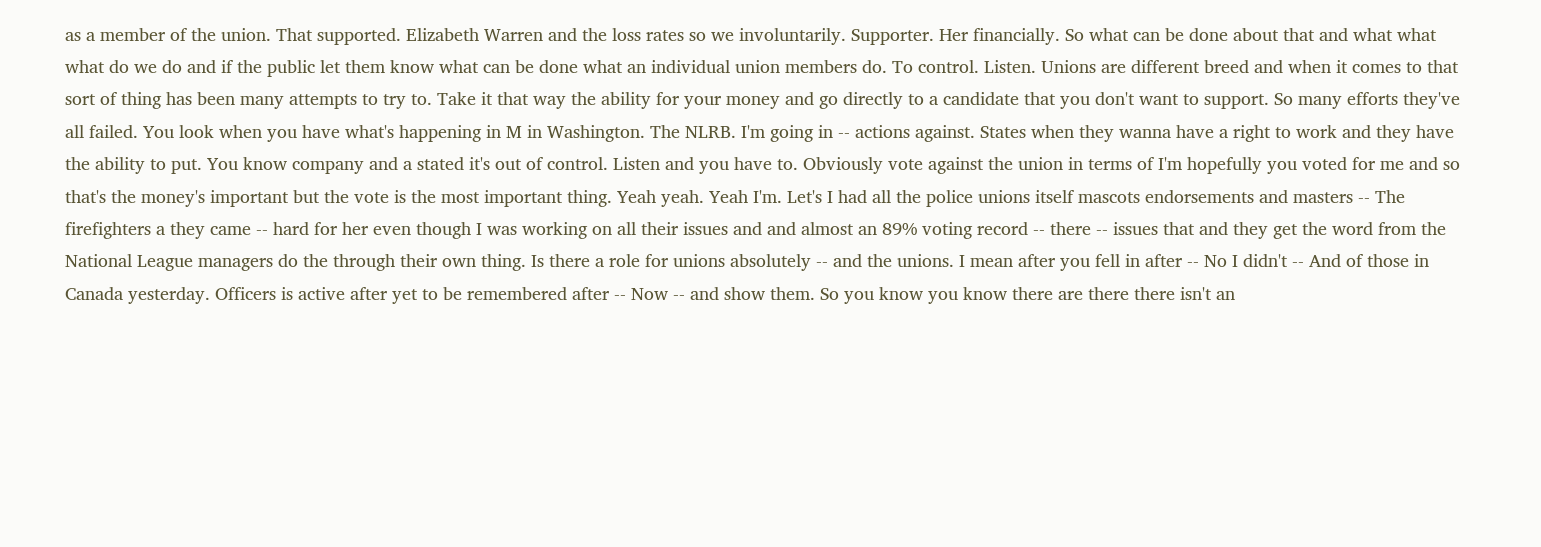as a member of the union. That supported. Elizabeth Warren and the loss rates so we involuntarily. Supporter. Her financially. So what can be done about that and what what what do we do and if the public let them know what can be done what an individual union members do. To control. Listen. Unions are different breed and when it comes to that sort of thing has been many attempts to try to. Take it that way the ability for your money and go directly to a candidate that you don't want to support. So many efforts they've all failed. You look when you have what's happening in M in Washington. The NLRB. I'm going in -- actions against. States when they wanna have a right to work and they have the ability to put. You know company and a stated it's out of control. Listen and you have to. Obviously vote against the union in terms of I'm hopefully you voted for me and so that's the money's important but the vote is the most important thing. Yeah yeah. Yeah I'm. Let's I had all the police unions itself mascots endorsements and masters -- The firefighters a they came -- hard for her even though I was working on all their issues and and almost an 89% voting record -- there -- issues that and they get the word from the National League managers do the through their own thing. Is there a role for unions absolutely -- and the unions. I mean after you fell in after -- No I didn't -- And of those in Canada yesterday. Officers is active after yet to be remembered after -- Now -- and show them. So you know you know there are there there isn't an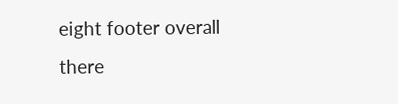eight footer overall there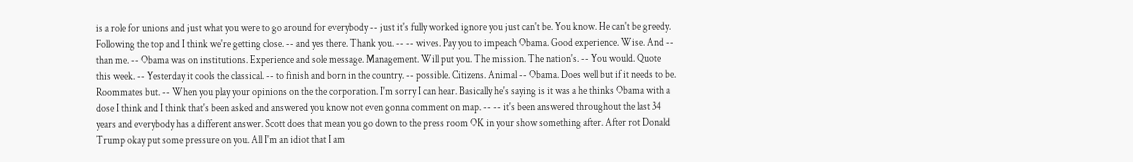is a role for unions and just what you were to go around for everybody -- just it's fully worked ignore you just can't be. You know. He can't be greedy. Following the top and I think we're getting close. -- and yes there. Thank you. -- -- wives. Pay you to impeach Obama. Good experience. Wise. And -- than me. -- Obama was on institutions. Experience and sole message. Management. Will put you. The mission. The nation's. -- You would. Quote this week. -- Yesterday it cools the classical. -- to finish and born in the country. -- possible. Citizens. Animal -- Obama. Does well but if it needs to be. Roommates but. -- When you play your opinions on the the corporation. I'm sorry I can hear. Basically he's saying is it was a he thinks Obama with a dose I think and I think that's been asked and answered you know not even gonna comment on map. -- -- it's been answered throughout the last 34 years and everybody has a different answer. Scott does that mean you go down to the press room OK in your show something after. After rot Donald Trump okay put some pressure on you. All I'm an idiot that I am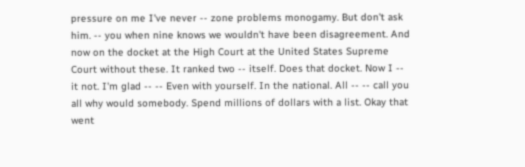pressure on me I've never -- zone problems monogamy. But don't ask him. -- you when nine knows we wouldn't have been disagreement. And now on the docket at the High Court at the United States Supreme Court without these. It ranked two -- itself. Does that docket. Now I -- it not. I'm glad -- -- Even with yourself. In the national. All -- -- call you all why would somebody. Spend millions of dollars with a list. Okay that went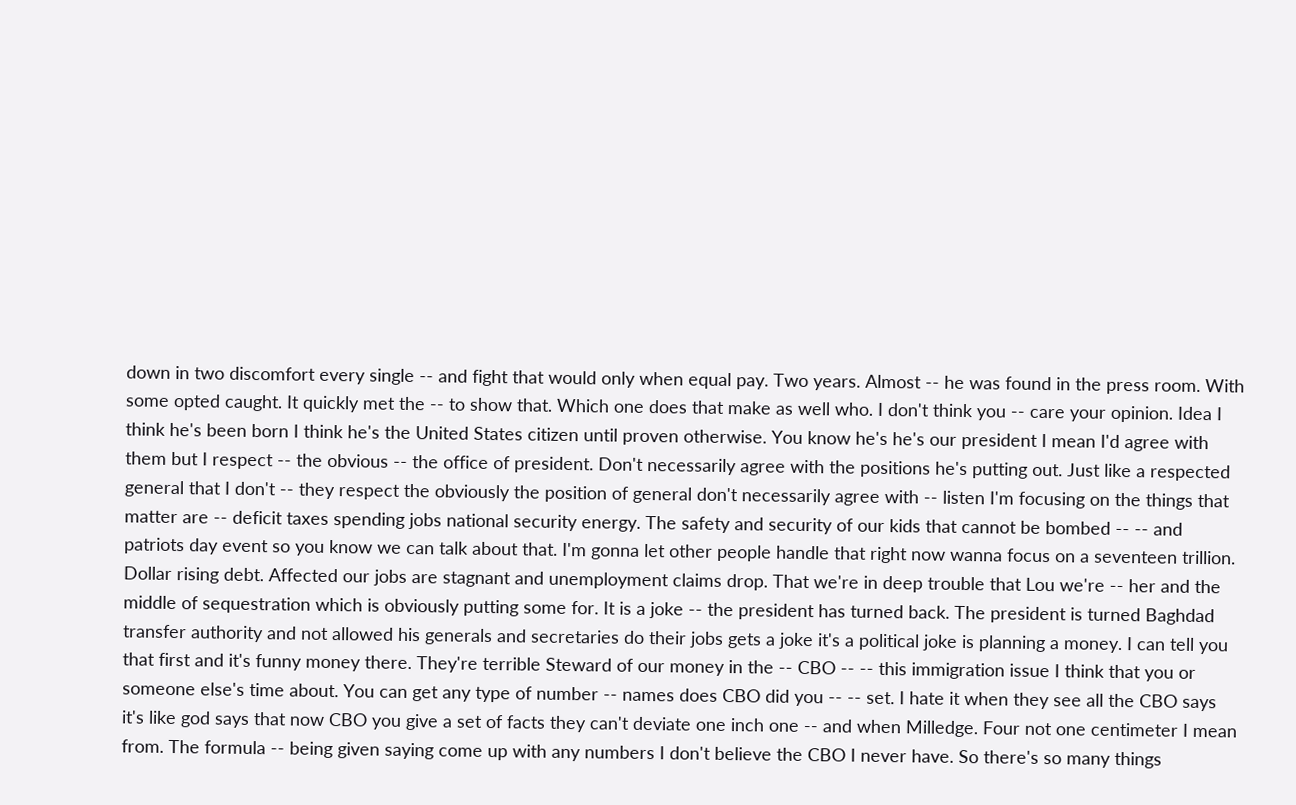down in two discomfort every single -- and fight that would only when equal pay. Two years. Almost -- he was found in the press room. With some opted caught. It quickly met the -- to show that. Which one does that make as well who. I don't think you -- care your opinion. Idea I think he's been born I think he's the United States citizen until proven otherwise. You know he's he's our president I mean I'd agree with them but I respect -- the obvious -- the office of president. Don't necessarily agree with the positions he's putting out. Just like a respected general that I don't -- they respect the obviously the position of general don't necessarily agree with -- listen I'm focusing on the things that matter are -- deficit taxes spending jobs national security energy. The safety and security of our kids that cannot be bombed -- -- and patriots day event so you know we can talk about that. I'm gonna let other people handle that right now wanna focus on a seventeen trillion. Dollar rising debt. Affected our jobs are stagnant and unemployment claims drop. That we're in deep trouble that Lou we're -- her and the middle of sequestration which is obviously putting some for. It is a joke -- the president has turned back. The president is turned Baghdad transfer authority and not allowed his generals and secretaries do their jobs gets a joke it's a political joke is planning a money. I can tell you that first and it's funny money there. They're terrible Steward of our money in the -- CBO -- -- this immigration issue I think that you or someone else's time about. You can get any type of number -- names does CBO did you -- -- set. I hate it when they see all the CBO says it's like god says that now CBO you give a set of facts they can't deviate one inch one -- and when Milledge. Four not one centimeter I mean from. The formula -- being given saying come up with any numbers I don't believe the CBO I never have. So there's so many things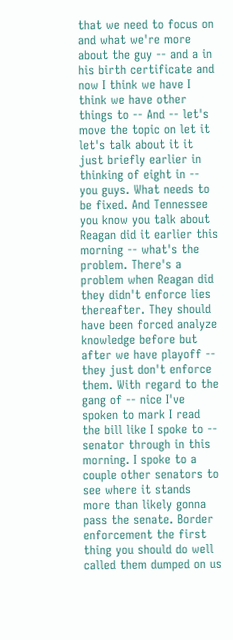that we need to focus on and what we're more about the guy -- and a in his birth certificate and now I think we have I think we have other things to -- And -- let's move the topic on let it let's talk about it it just briefly earlier in thinking of eight in -- you guys. What needs to be fixed. And Tennessee you know you talk about Reagan did it earlier this morning -- what's the problem. There's a problem when Reagan did they didn't enforce lies thereafter. They should have been forced analyze knowledge before but after we have playoff -- they just don't enforce them. With regard to the gang of -- nice I've spoken to mark I read the bill like I spoke to -- senator through in this morning. I spoke to a couple other senators to see where it stands more than likely gonna pass the senate. Border enforcement the first thing you should do well called them dumped on us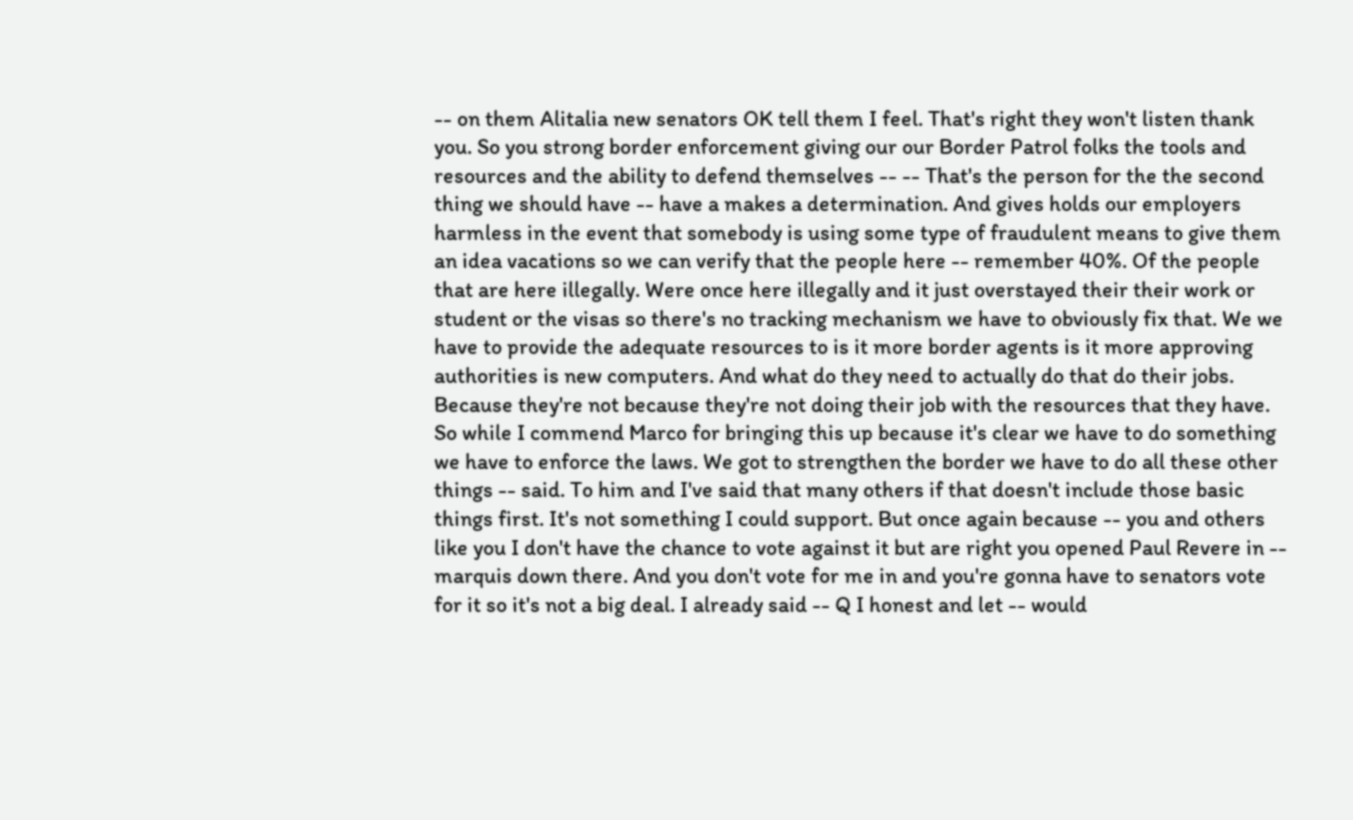-- on them Alitalia new senators OK tell them I feel. That's right they won't listen thank you. So you strong border enforcement giving our our Border Patrol folks the tools and resources and the ability to defend themselves -- -- That's the person for the the second thing we should have -- have a makes a determination. And gives holds our employers harmless in the event that somebody is using some type of fraudulent means to give them an idea vacations so we can verify that the people here -- remember 40%. Of the people that are here illegally. Were once here illegally and it just overstayed their their work or student or the visas so there's no tracking mechanism we have to obviously fix that. We we have to provide the adequate resources to is it more border agents is it more approving authorities is new computers. And what do they need to actually do that do their jobs. Because they're not because they're not doing their job with the resources that they have. So while I commend Marco for bringing this up because it's clear we have to do something we have to enforce the laws. We got to strengthen the border we have to do all these other things -- said. To him and I've said that many others if that doesn't include those basic things first. It's not something I could support. But once again because -- you and others like you I don't have the chance to vote against it but are right you opened Paul Revere in -- marquis down there. And you don't vote for me in and you're gonna have to senators vote for it so it's not a big deal. I already said -- Q I honest and let -- would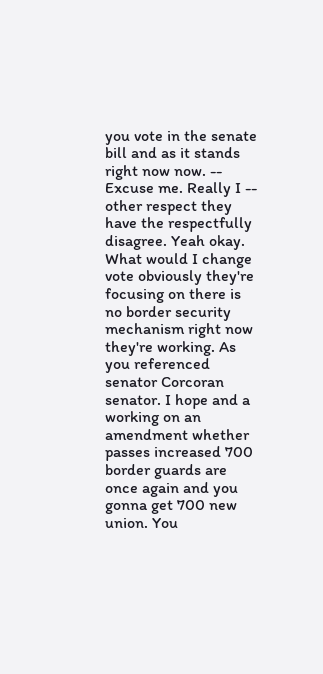you vote in the senate bill and as it stands right now now. -- Excuse me. Really I -- other respect they have the respectfully disagree. Yeah okay. What would I change vote obviously they're focusing on there is no border security mechanism right now they're working. As you referenced senator Corcoran senator. I hope and a working on an amendment whether passes increased 700 border guards are once again and you gonna get 700 new union. You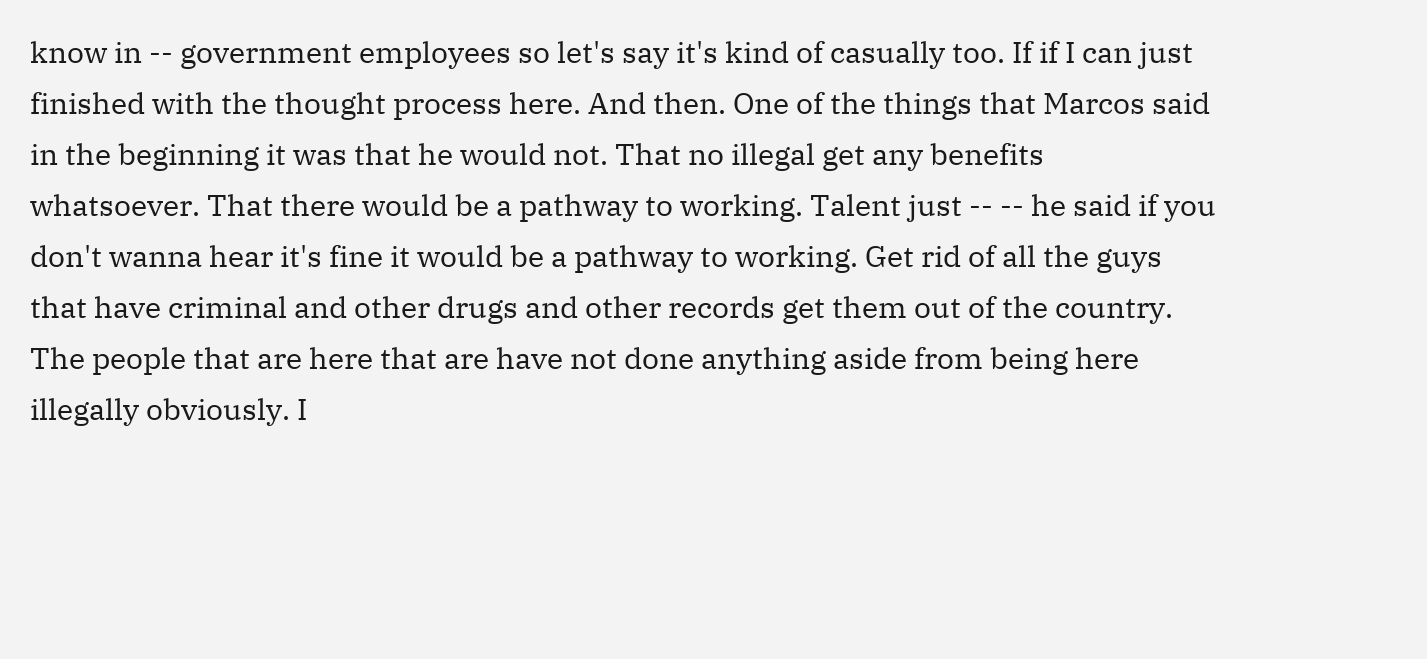know in -- government employees so let's say it's kind of casually too. If if I can just finished with the thought process here. And then. One of the things that Marcos said in the beginning it was that he would not. That no illegal get any benefits whatsoever. That there would be a pathway to working. Talent just -- -- he said if you don't wanna hear it's fine it would be a pathway to working. Get rid of all the guys that have criminal and other drugs and other records get them out of the country. The people that are here that are have not done anything aside from being here illegally obviously. I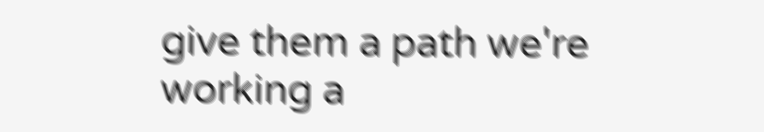give them a path we're working a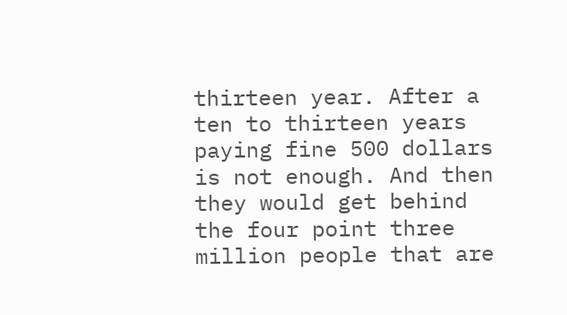thirteen year. After a ten to thirteen years paying fine 500 dollars is not enough. And then they would get behind the four point three million people that are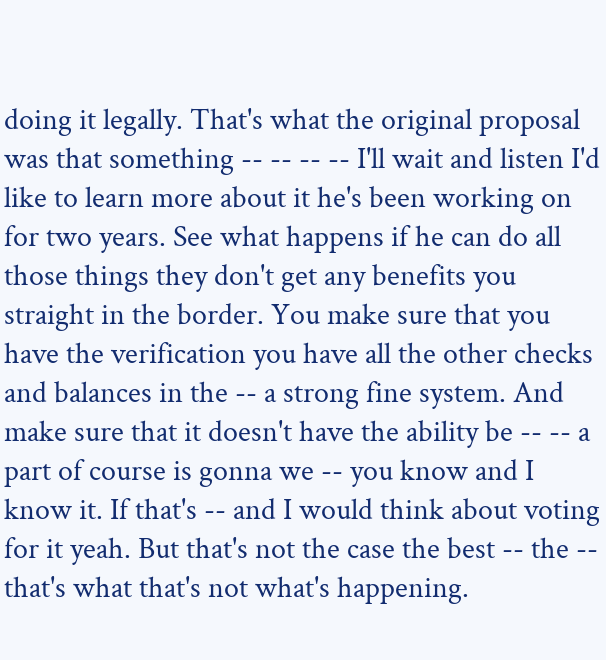doing it legally. That's what the original proposal was that something -- -- -- -- I'll wait and listen I'd like to learn more about it he's been working on for two years. See what happens if he can do all those things they don't get any benefits you straight in the border. You make sure that you have the verification you have all the other checks and balances in the -- a strong fine system. And make sure that it doesn't have the ability be -- -- a part of course is gonna we -- you know and I know it. If that's -- and I would think about voting for it yeah. But that's not the case the best -- the -- that's what that's not what's happening.